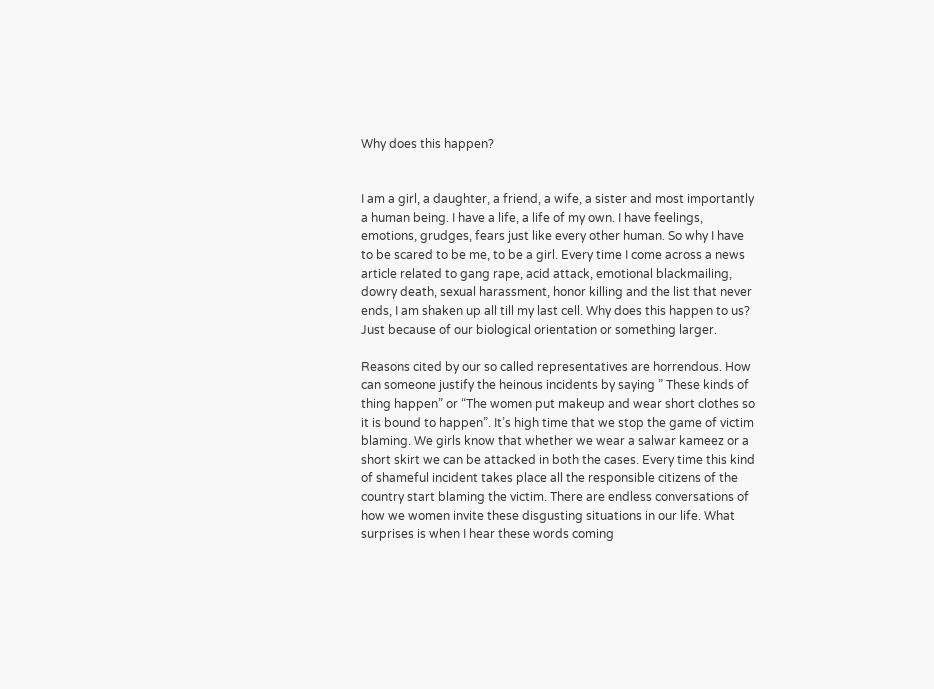Why does this happen?


I am a girl, a daughter, a friend, a wife, a sister and most importantly a human being. I have a life, a life of my own. I have feelings, emotions, grudges, fears just like every other human. So why I have to be scared to be me, to be a girl. Every time I come across a news article related to gang rape, acid attack, emotional blackmailing, dowry death, sexual harassment, honor killing and the list that never ends, I am shaken up all till my last cell. Why does this happen to us? Just because of our biological orientation or something larger.

Reasons cited by our so called representatives are horrendous. How can someone justify the heinous incidents by saying ” These kinds of thing happen” or “The women put makeup and wear short clothes so it is bound to happen”. It’s high time that we stop the game of victim blaming. We girls know that whether we wear a salwar kameez or a short skirt we can be attacked in both the cases. Every time this kind of shameful incident takes place all the responsible citizens of the country start blaming the victim. There are endless conversations of how we women invite these disgusting situations in our life. What surprises is when I hear these words coming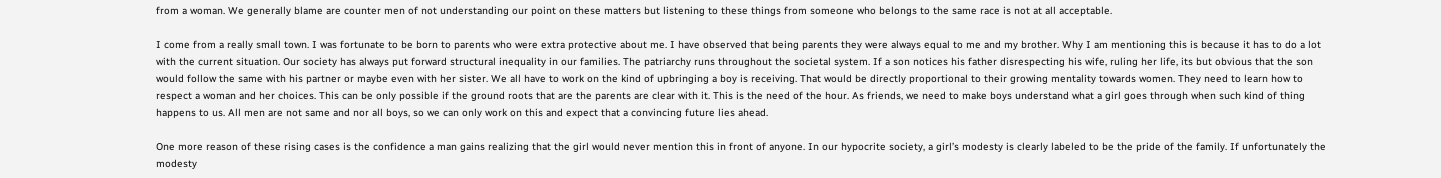from a woman. We generally blame are counter men of not understanding our point on these matters but listening to these things from someone who belongs to the same race is not at all acceptable.

I come from a really small town. I was fortunate to be born to parents who were extra protective about me. I have observed that being parents they were always equal to me and my brother. Why I am mentioning this is because it has to do a lot with the current situation. Our society has always put forward structural inequality in our families. The patriarchy runs throughout the societal system. If a son notices his father disrespecting his wife, ruling her life, its but obvious that the son would follow the same with his partner or maybe even with her sister. We all have to work on the kind of upbringing a boy is receiving. That would be directly proportional to their growing mentality towards women. They need to learn how to respect a woman and her choices. This can be only possible if the ground roots that are the parents are clear with it. This is the need of the hour. As friends, we need to make boys understand what a girl goes through when such kind of thing happens to us. All men are not same and nor all boys, so we can only work on this and expect that a convincing future lies ahead.

One more reason of these rising cases is the confidence a man gains realizing that the girl would never mention this in front of anyone. In our hypocrite society, a girl’s modesty is clearly labeled to be the pride of the family. If unfortunately the modesty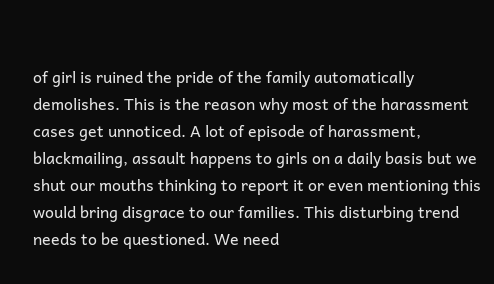of girl is ruined the pride of the family automatically demolishes. This is the reason why most of the harassment cases get unnoticed. A lot of episode of harassment, blackmailing, assault happens to girls on a daily basis but we shut our mouths thinking to report it or even mentioning this would bring disgrace to our families. This disturbing trend needs to be questioned. We need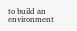to build an environment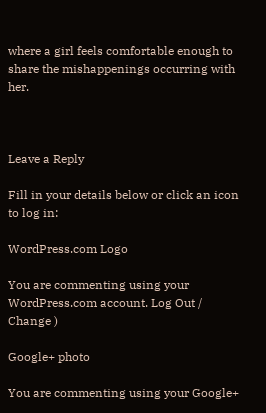where a girl feels comfortable enough to share the mishappenings occurring with her.



Leave a Reply

Fill in your details below or click an icon to log in:

WordPress.com Logo

You are commenting using your WordPress.com account. Log Out /  Change )

Google+ photo

You are commenting using your Google+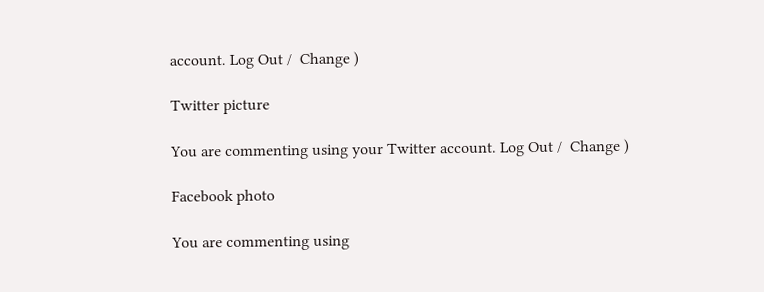account. Log Out /  Change )

Twitter picture

You are commenting using your Twitter account. Log Out /  Change )

Facebook photo

You are commenting using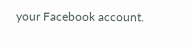your Facebook account.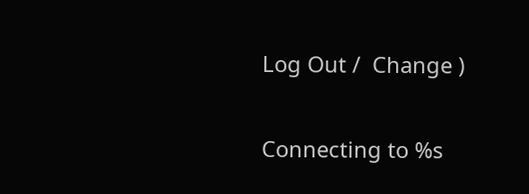Log Out /  Change )


Connecting to %s